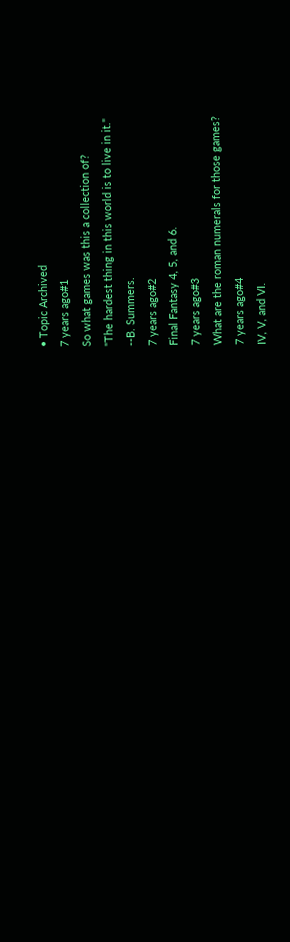• Topic Archived
7 years ago#1
So what games was this a collection of?
"The hardest thing in this world is to live in it."
--B. Summers.
7 years ago#2
Final Fantasy 4, 5, and 6.
7 years ago#3
What are the roman numerals for those games?
7 years ago#4
IV, V, and VI.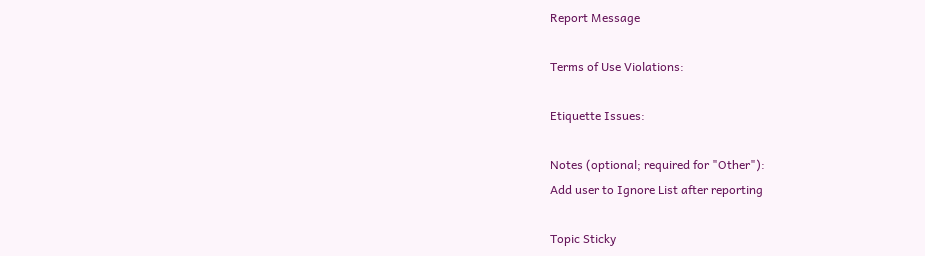Report Message

Terms of Use Violations:

Etiquette Issues:

Notes (optional; required for "Other"):
Add user to Ignore List after reporting

Topic Sticky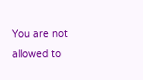You are not allowed to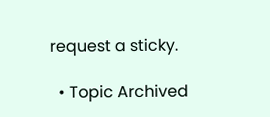request a sticky.

  • Topic Archived